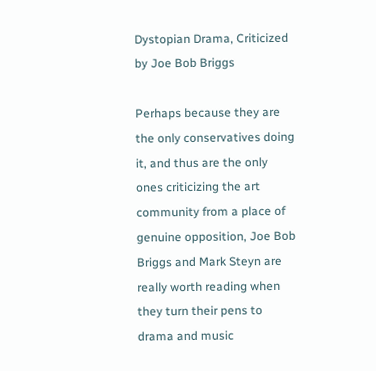Dystopian Drama, Criticized by Joe Bob Briggs

Perhaps because they are the only conservatives doing it, and thus are the only ones criticizing the art community from a place of genuine opposition, Joe Bob Briggs and Mark Steyn are really worth reading when they turn their pens to drama and music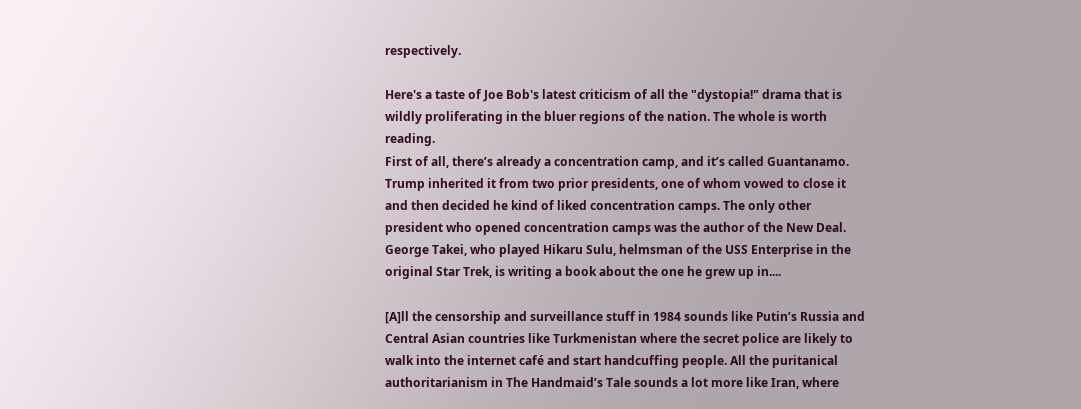respectively.

Here's a taste of Joe Bob's latest criticism of all the "dystopia!" drama that is wildly proliferating in the bluer regions of the nation. The whole is worth reading.
First of all, there’s already a concentration camp, and it’s called Guantanamo. Trump inherited it from two prior presidents, one of whom vowed to close it and then decided he kind of liked concentration camps. The only other president who opened concentration camps was the author of the New Deal. George Takei, who played Hikaru Sulu, helmsman of the USS Enterprise in the original Star Trek, is writing a book about the one he grew up in....

[A]ll the censorship and surveillance stuff in 1984 sounds like Putin’s Russia and Central Asian countries like Turkmenistan where the secret police are likely to walk into the internet café and start handcuffing people. All the puritanical authoritarianism in The Handmaid’s Tale sounds a lot more like Iran, where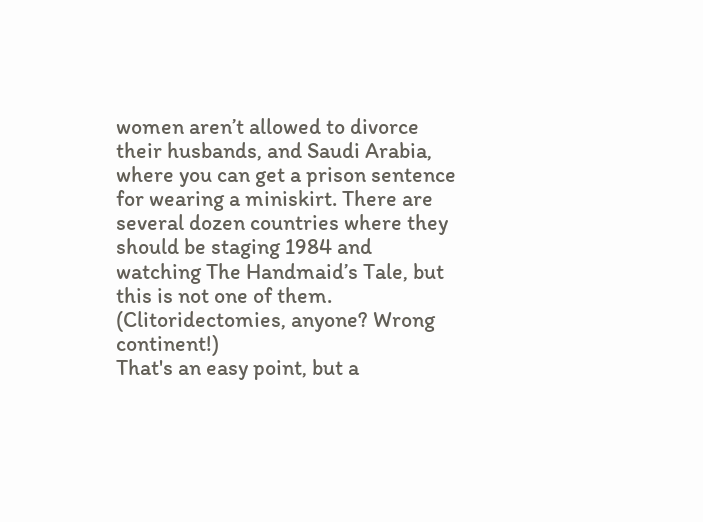women aren’t allowed to divorce their husbands, and Saudi Arabia, where you can get a prison sentence for wearing a miniskirt. There are several dozen countries where they should be staging 1984 and watching The Handmaid’s Tale, but this is not one of them. (Clitoridectomies, anyone? Wrong continent!)
That's an easy point, but a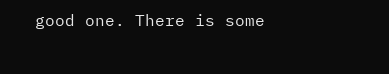good one. There is some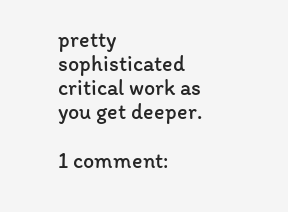pretty sophisticated critical work as you get deeper.

1 comment: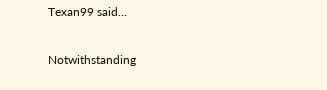Texan99 said...

Notwithstanding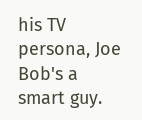his TV persona, Joe Bob's a smart guy.